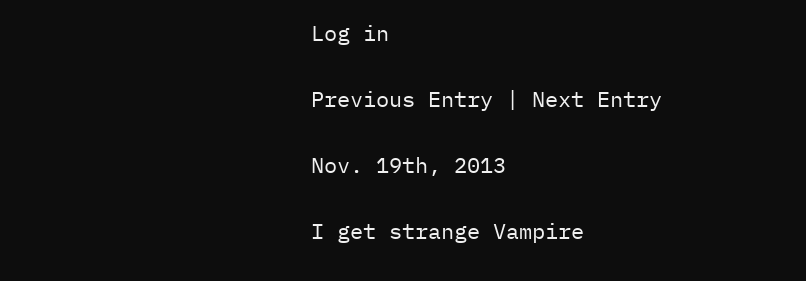Log in

Previous Entry | Next Entry

Nov. 19th, 2013

I get strange Vampire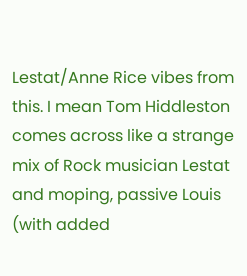Lestat/Anne Rice vibes from this. I mean Tom Hiddleston comes across like a strange mix of Rock musician Lestat and moping, passive Louis (with added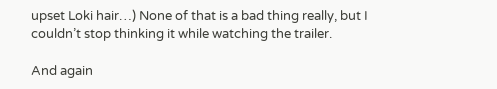upset Loki hair…) None of that is a bad thing really, but I couldn’t stop thinking it while watching the trailer.

And again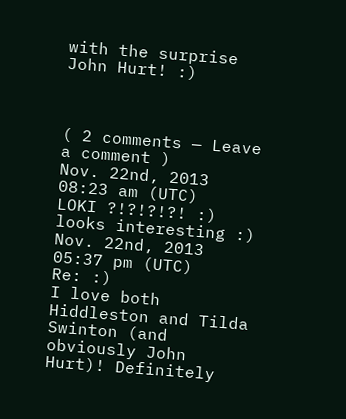with the surprise John Hurt! :)



( 2 comments — Leave a comment )
Nov. 22nd, 2013 08:23 am (UTC)
LOKI ?!?!?!?! :)
looks interesting :)
Nov. 22nd, 2013 05:37 pm (UTC)
Re: :)
I love both Hiddleston and Tilda Swinton (and obviously John Hurt)! Definitely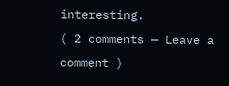interesting.
( 2 comments — Leave a comment )